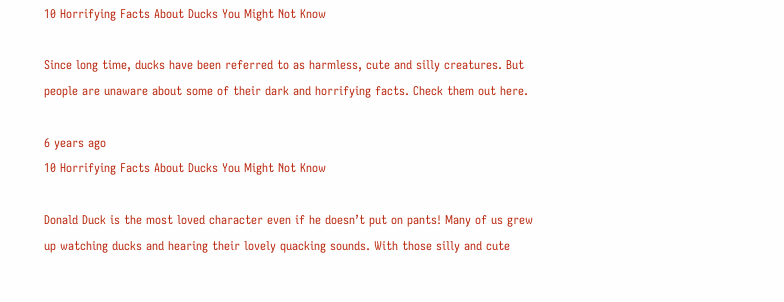10 Horrifying Facts About Ducks You Might Not Know

Since long time, ducks have been referred to as harmless, cute and silly creatures. But people are unaware about some of their dark and horrifying facts. Check them out here.

6 years ago
10 Horrifying Facts About Ducks You Might Not Know

Donald Duck is the most loved character even if he doesn’t put on pants! Many of us grew up watching ducks and hearing their lovely quacking sounds. With those silly and cute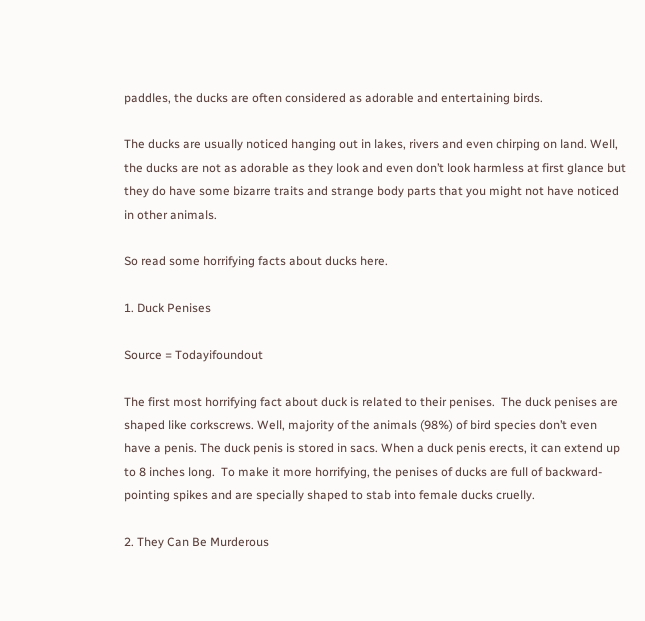paddles, the ducks are often considered as adorable and entertaining birds.

The ducks are usually noticed hanging out in lakes, rivers and even chirping on land. Well, the ducks are not as adorable as they look and even don’t look harmless at first glance but they do have some bizarre traits and strange body parts that you might not have noticed in other animals.

So read some horrifying facts about ducks here.

1. Duck Penises

Source = Todayifoundout

The first most horrifying fact about duck is related to their penises.  The duck penises are shaped like corkscrews. Well, majority of the animals (98%) of bird species don’t even have a penis. The duck penis is stored in sacs. When a duck penis erects, it can extend up to 8 inches long.  To make it more horrifying, the penises of ducks are full of backward-pointing spikes and are specially shaped to stab into female ducks cruelly.

2. They Can Be Murderous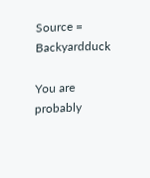Source = Backyardduck

You are probably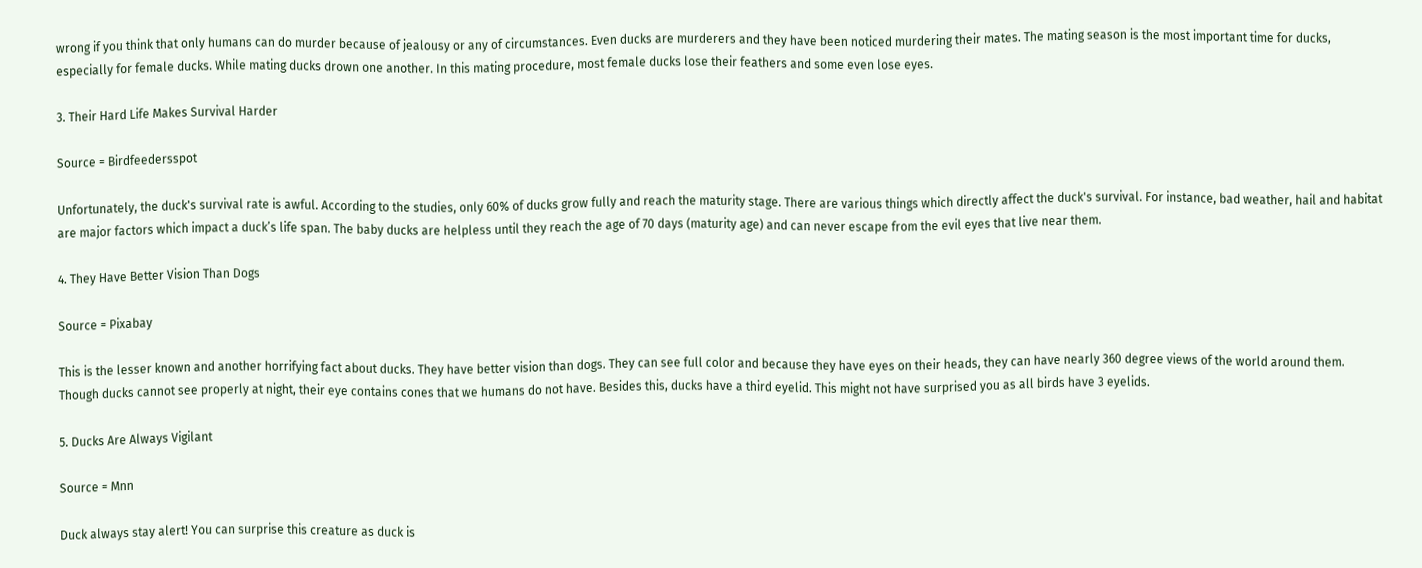wrong if you think that only humans can do murder because of jealousy or any of circumstances. Even ducks are murderers and they have been noticed murdering their mates. The mating season is the most important time for ducks, especially for female ducks. While mating ducks drown one another. In this mating procedure, most female ducks lose their feathers and some even lose eyes.

3. Their Hard Life Makes Survival Harder

Source = Birdfeedersspot

Unfortunately, the duck's survival rate is awful. According to the studies, only 60% of ducks grow fully and reach the maturity stage. There are various things which directly affect the duck's survival. For instance, bad weather, hail and habitat are major factors which impact a duck’s life span. The baby ducks are helpless until they reach the age of 70 days (maturity age) and can never escape from the evil eyes that live near them.

4. They Have Better Vision Than Dogs

Source = Pixabay

This is the lesser known and another horrifying fact about ducks. They have better vision than dogs. They can see full color and because they have eyes on their heads, they can have nearly 360 degree views of the world around them. Though ducks cannot see properly at night, their eye contains cones that we humans do not have. Besides this, ducks have a third eyelid. This might not have surprised you as all birds have 3 eyelids.

5. Ducks Are Always Vigilant

Source = Mnn

Duck always stay alert! You can surprise this creature as duck is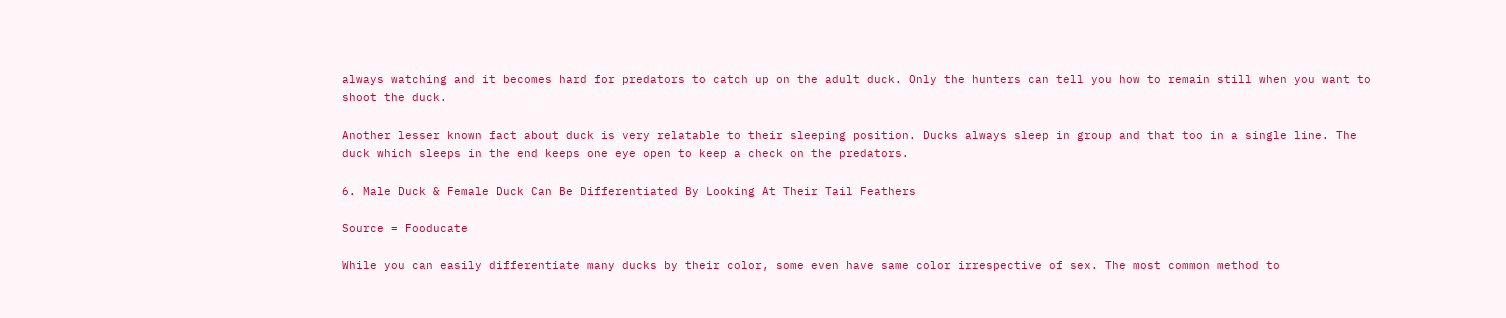always watching and it becomes hard for predators to catch up on the adult duck. Only the hunters can tell you how to remain still when you want to shoot the duck.

Another lesser known fact about duck is very relatable to their sleeping position. Ducks always sleep in group and that too in a single line. The duck which sleeps in the end keeps one eye open to keep a check on the predators.

6. Male Duck & Female Duck Can Be Differentiated By Looking At Their Tail Feathers

Source = Fooducate

While you can easily differentiate many ducks by their color, some even have same color irrespective of sex. The most common method to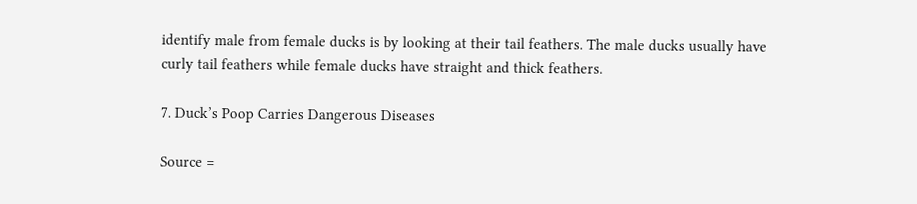identify male from female ducks is by looking at their tail feathers. The male ducks usually have curly tail feathers while female ducks have straight and thick feathers.

7. Duck’s Poop Carries Dangerous Diseases

Source =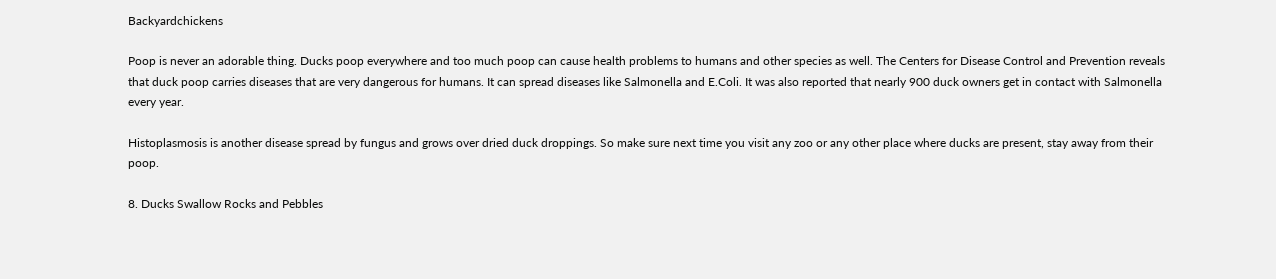Backyardchickens

Poop is never an adorable thing. Ducks poop everywhere and too much poop can cause health problems to humans and other species as well. The Centers for Disease Control and Prevention reveals that duck poop carries diseases that are very dangerous for humans. It can spread diseases like Salmonella and E.Coli. It was also reported that nearly 900 duck owners get in contact with Salmonella every year.

Histoplasmosis is another disease spread by fungus and grows over dried duck droppings. So make sure next time you visit any zoo or any other place where ducks are present, stay away from their poop.

8. Ducks Swallow Rocks and Pebbles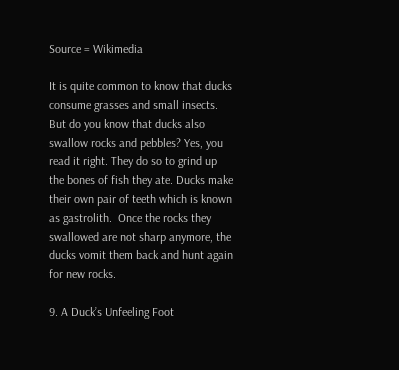Source = Wikimedia

It is quite common to know that ducks consume grasses and small insects. But do you know that ducks also swallow rocks and pebbles? Yes, you read it right. They do so to grind up the bones of fish they ate. Ducks make their own pair of teeth which is known as gastrolith.  Once the rocks they swallowed are not sharp anymore, the ducks vomit them back and hunt again for new rocks.

9. A Duck’s Unfeeling Foot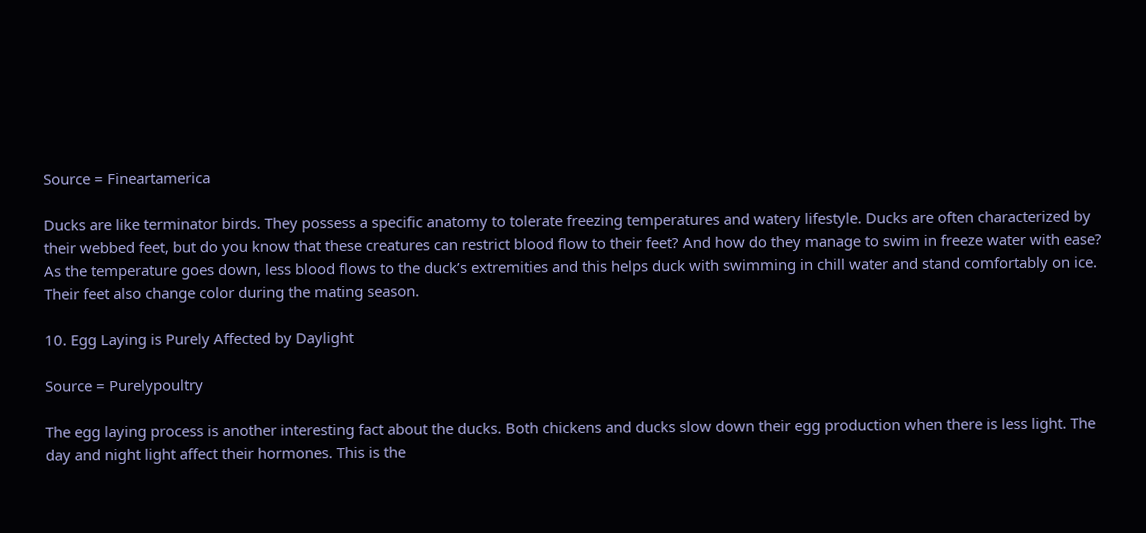Source = Fineartamerica

Ducks are like terminator birds. They possess a specific anatomy to tolerate freezing temperatures and watery lifestyle. Ducks are often characterized by their webbed feet, but do you know that these creatures can restrict blood flow to their feet? And how do they manage to swim in freeze water with ease? As the temperature goes down, less blood flows to the duck’s extremities and this helps duck with swimming in chill water and stand comfortably on ice. Their feet also change color during the mating season.

10. Egg Laying is Purely Affected by Daylight

Source = Purelypoultry

The egg laying process is another interesting fact about the ducks. Both chickens and ducks slow down their egg production when there is less light. The day and night light affect their hormones. This is the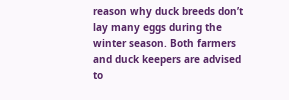reason why duck breeds don’t lay many eggs during the winter season. Both farmers and duck keepers are advised to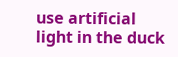use artificial light in the duck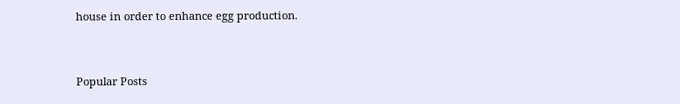house in order to enhance egg production.


Popular Posts